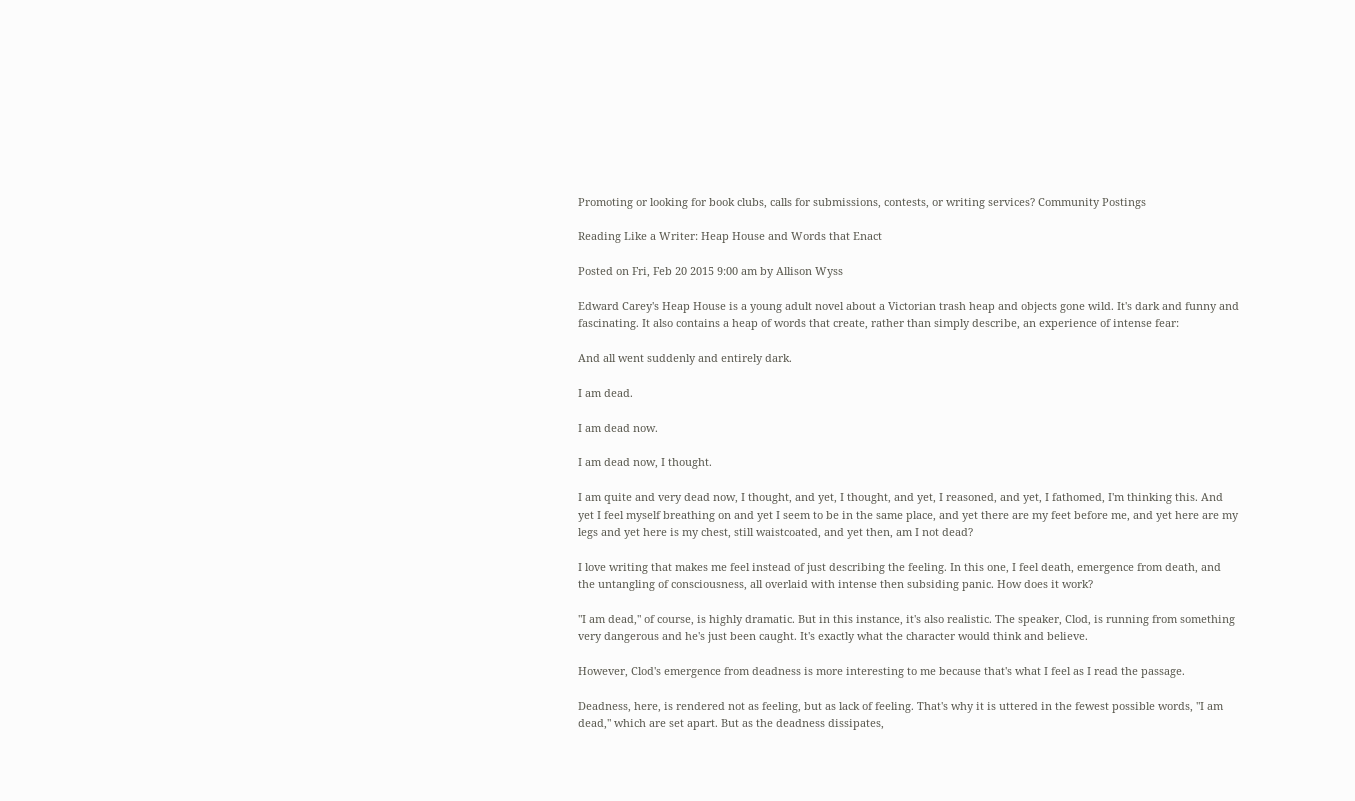Promoting or looking for book clubs, calls for submissions, contests, or writing services? Community Postings

Reading Like a Writer: Heap House and Words that Enact

Posted on Fri, Feb 20 2015 9:00 am by Allison Wyss

Edward Carey's Heap House is a young adult novel about a Victorian trash heap and objects gone wild. It's dark and funny and fascinating. It also contains a heap of words that create, rather than simply describe, an experience of intense fear:

And all went suddenly and entirely dark.

I am dead.

I am dead now.

I am dead now, I thought.

I am quite and very dead now, I thought, and yet, I thought, and yet, I reasoned, and yet, I fathomed, I'm thinking this. And yet I feel myself breathing on and yet I seem to be in the same place, and yet there are my feet before me, and yet here are my legs and yet here is my chest, still waistcoated, and yet then, am I not dead?

I love writing that makes me feel instead of just describing the feeling. In this one, I feel death, emergence from death, and the untangling of consciousness, all overlaid with intense then subsiding panic. How does it work?

"I am dead," of course, is highly dramatic. But in this instance, it's also realistic. The speaker, Clod, is running from something very dangerous and he's just been caught. It's exactly what the character would think and believe.

However, Clod's emergence from deadness is more interesting to me because that's what I feel as I read the passage.

Deadness, here, is rendered not as feeling, but as lack of feeling. That's why it is uttered in the fewest possible words, "I am dead," which are set apart. But as the deadness dissipates,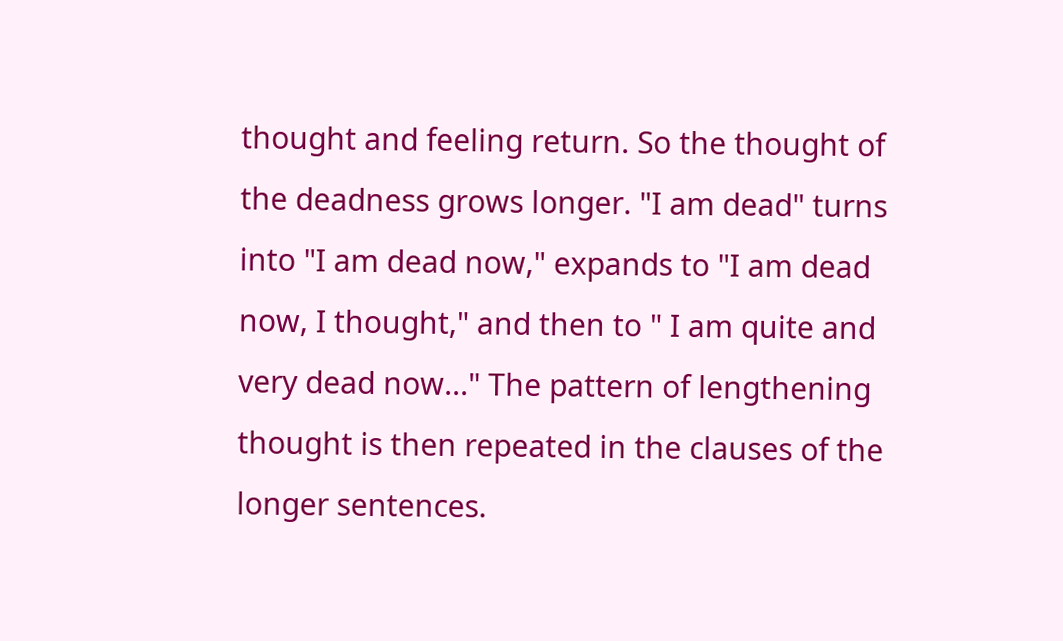thought and feeling return. So the thought of the deadness grows longer. "I am dead" turns into "I am dead now," expands to "I am dead now, I thought," and then to " I am quite and very dead now..." The pattern of lengthening thought is then repeated in the clauses of the longer sentences.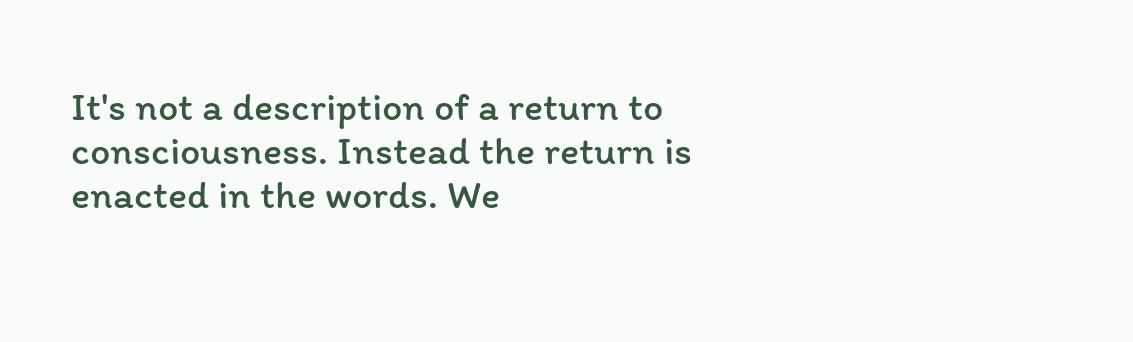It's not a description of a return to consciousness. Instead the return is enacted in the words. We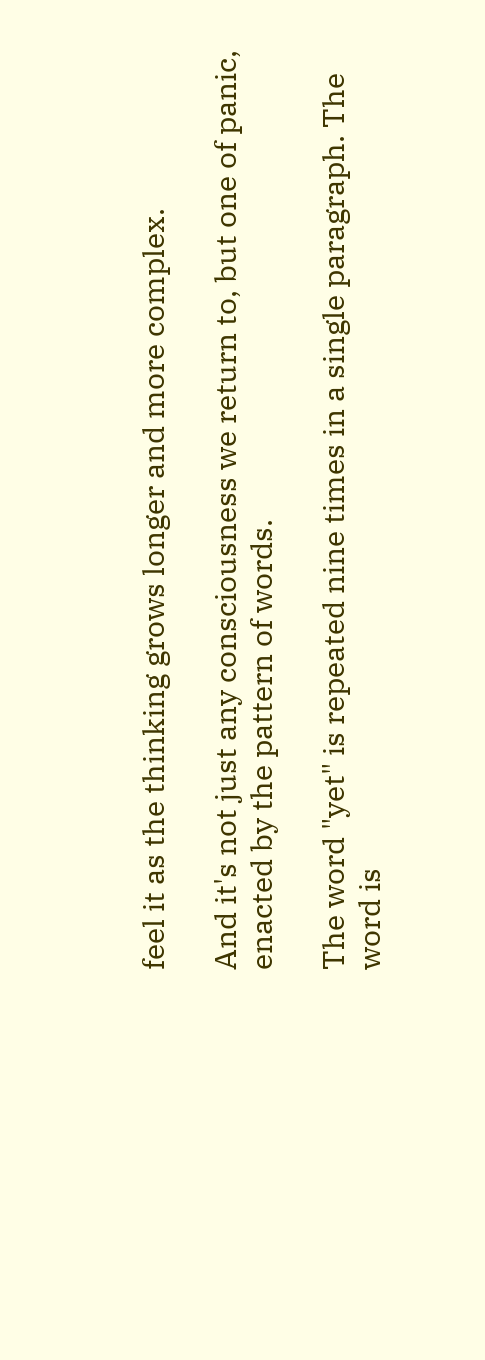feel it as the thinking grows longer and more complex.

And it's not just any consciousness we return to, but one of panic, enacted by the pattern of words.

The word "yet" is repeated nine times in a single paragraph. The word is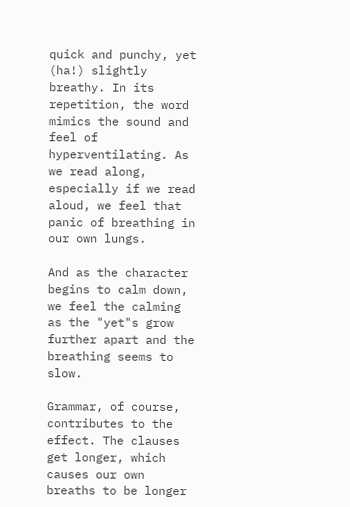quick and punchy, yet (ha!) slightly breathy. In its repetition, the word mimics the sound and feel of hyperventilating. As we read along, especially if we read aloud, we feel that panic of breathing in our own lungs.

And as the character begins to calm down, we feel the calming as the "yet"s grow further apart and the breathing seems to slow.

Grammar, of course, contributes to the effect. The clauses get longer, which causes our own breaths to be longer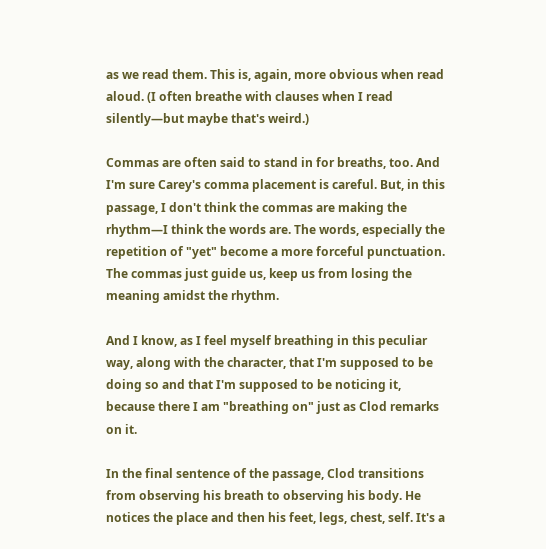as we read them. This is, again, more obvious when read aloud. (I often breathe with clauses when I read silently—but maybe that's weird.)

Commas are often said to stand in for breaths, too. And I'm sure Carey's comma placement is careful. But, in this passage, I don't think the commas are making the rhythm—I think the words are. The words, especially the repetition of "yet" become a more forceful punctuation. The commas just guide us, keep us from losing the meaning amidst the rhythm.

And I know, as I feel myself breathing in this peculiar way, along with the character, that I'm supposed to be doing so and that I'm supposed to be noticing it, because there I am "breathing on" just as Clod remarks on it.

In the final sentence of the passage, Clod transitions from observing his breath to observing his body. He notices the place and then his feet, legs, chest, self. It's a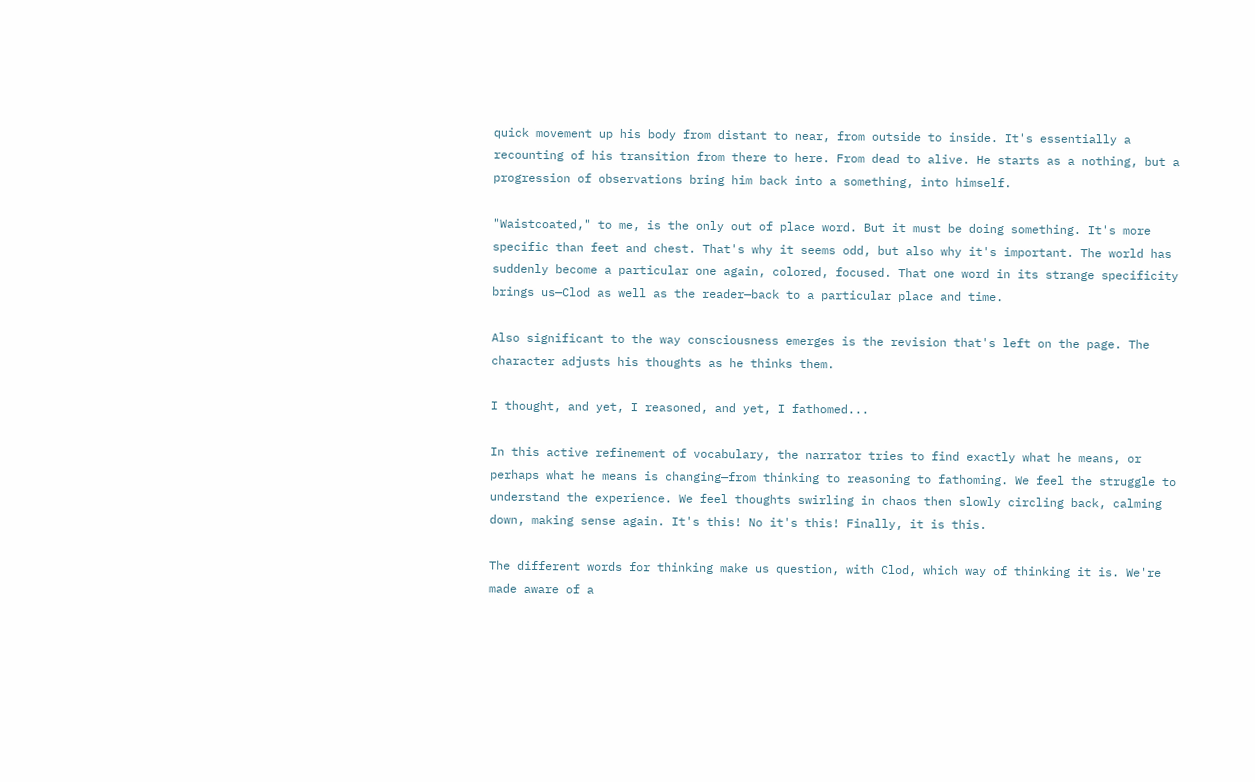quick movement up his body from distant to near, from outside to inside. It's essentially a recounting of his transition from there to here. From dead to alive. He starts as a nothing, but a progression of observations bring him back into a something, into himself.

"Waistcoated," to me, is the only out of place word. But it must be doing something. It's more specific than feet and chest. That's why it seems odd, but also why it's important. The world has suddenly become a particular one again, colored, focused. That one word in its strange specificity brings us—Clod as well as the reader—back to a particular place and time.

Also significant to the way consciousness emerges is the revision that's left on the page. The character adjusts his thoughts as he thinks them.

I thought, and yet, I reasoned, and yet, I fathomed...

In this active refinement of vocabulary, the narrator tries to find exactly what he means, or perhaps what he means is changing—from thinking to reasoning to fathoming. We feel the struggle to understand the experience. We feel thoughts swirling in chaos then slowly circling back, calming down, making sense again. It's this! No it's this! Finally, it is this.

The different words for thinking make us question, with Clod, which way of thinking it is. We're made aware of a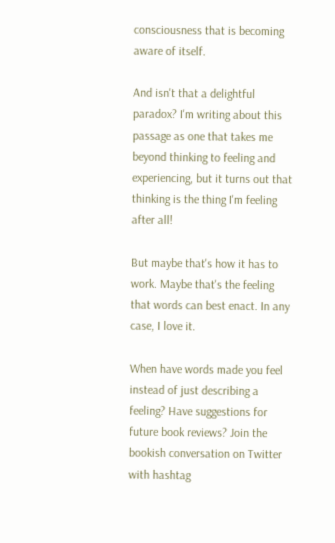consciousness that is becoming aware of itself.

And isn't that a delightful paradox? I'm writing about this passage as one that takes me beyond thinking to feeling and experiencing, but it turns out that thinking is the thing I'm feeling after all!

But maybe that's how it has to work. Maybe that's the feeling that words can best enact. In any case, I love it.

When have words made you feel instead of just describing a feeling? Have suggestions for future book reviews? Join the bookish conversation on Twitter with hashtag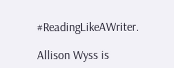#ReadingLikeAWriter.

Allison Wyss is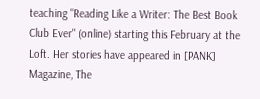teaching "Reading Like a Writer: The Best Book Club Ever" (online) starting this February at the Loft. Her stories have appeared in [PANK] Magazine, The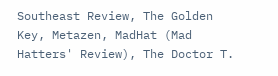Southeast Review, The Golden Key, Metazen, MadHat (Mad Hatters' Review), The Doctor T.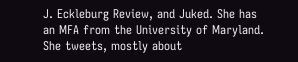J. Eckleburg Review, and Juked. She has an MFA from the University of Maryland. She tweets, mostly about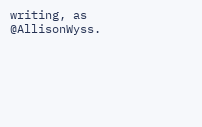writing, as @AllisonWyss.